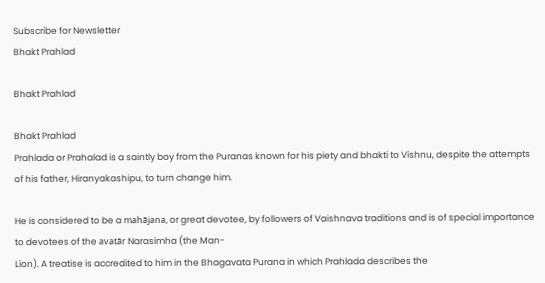Subscribe for Newsletter
Bhakt Prahlad

Bhakt Prahlad

Bhakt Prahlad
Prahlada or Prahalad is a saintly boy from the Puranas known for his piety and bhakti to Vishnu, despite the attempts of his father, Hiranyakashipu, to turn change him.

He is considered to be a mahājana, or great devotee, by followers of Vaishnava traditions and is of special importance to devotees of the avatār Narasimha (the Man-
Lion). A treatise is accredited to him in the Bhagavata Purana in which Prahlada describes the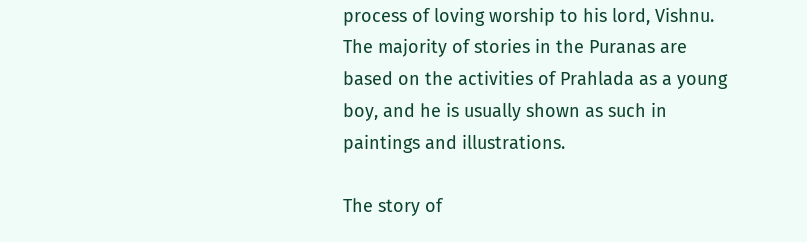process of loving worship to his lord, Vishnu. The majority of stories in the Puranas are based on the activities of Prahlada as a young boy, and he is usually shown as such in paintings and illustrations.

The story of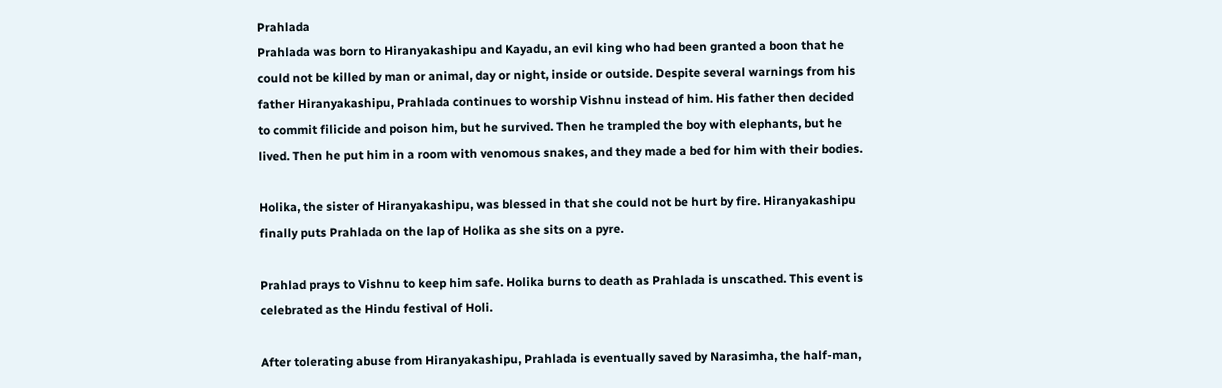Prahlada
Prahlada was born to Hiranyakashipu and Kayadu, an evil king who had been granted a boon that he could not be killed by man or animal, day or night, inside or outside. Despite several warnings from his father Hiranyakashipu, Prahlada continues to worship Vishnu instead of him. His father then decided to commit filicide and poison him, but he survived. Then he trampled the boy with elephants, but he lived. Then he put him in a room with venomous snakes, and they made a bed for him with their bodies.

Holika, the sister of Hiranyakashipu, was blessed in that she could not be hurt by fire. Hiranyakashipu finally puts Prahlada on the lap of Holika as she sits on a pyre.

Prahlad prays to Vishnu to keep him safe. Holika burns to death as Prahlada is unscathed. This event is celebrated as the Hindu festival of Holi.

After tolerating abuse from Hiranyakashipu, Prahlada is eventually saved by Narasimha, the half-man,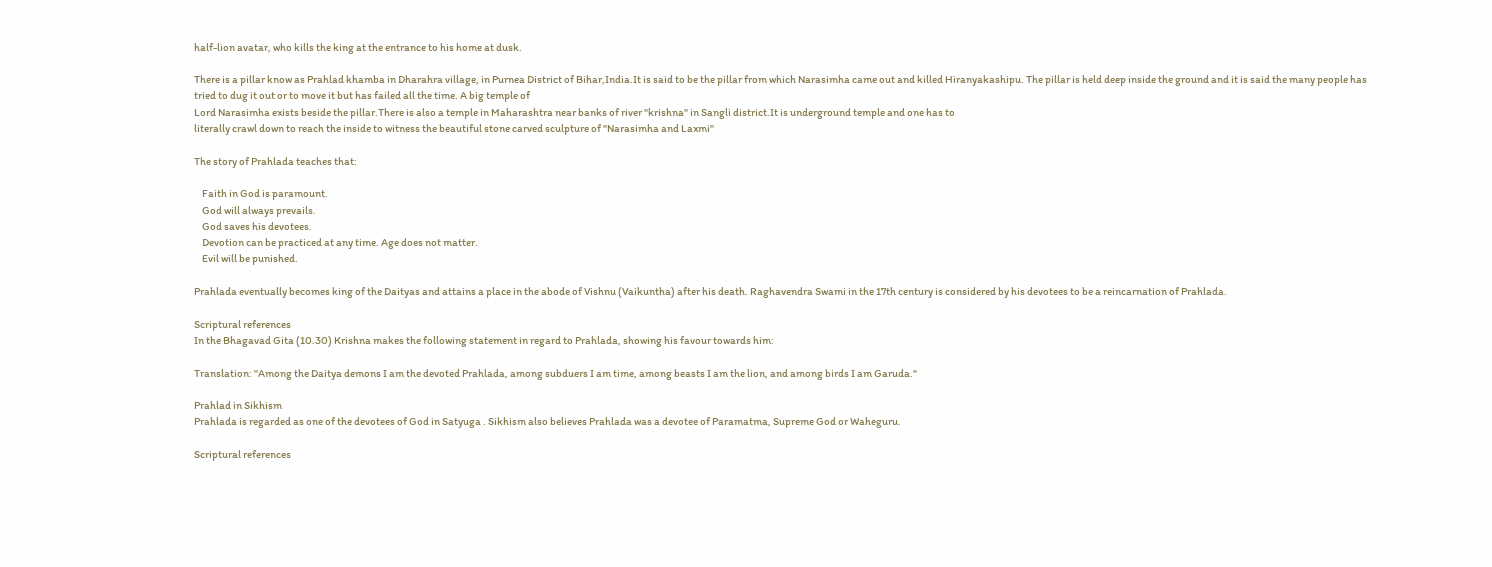half-lion avatar, who kills the king at the entrance to his home at dusk.

There is a pillar know as Prahlad khamba in Dharahra village, in Purnea District of Bihar,India.It is said to be the pillar from which Narasimha came out and killed Hiranyakashipu. The pillar is held deep inside the ground and it is said the many people has tried to dug it out or to move it but has failed all the time. A big temple of
Lord Narasimha exists beside the pillar.There is also a temple in Maharashtra near banks of river "krishna" in Sangli district.It is underground temple and one has to
literally crawl down to reach the inside to witness the beautiful stone carved sculpture of "Narasimha and Laxmi"

The story of Prahlada teaches that:

    Faith in God is paramount.
    God will always prevails.
    God saves his devotees.
    Devotion can be practiced at any time. Age does not matter.
    Evil will be punished.

Prahlada eventually becomes king of the Daityas and attains a place in the abode of Vishnu (Vaikuntha) after his death. Raghavendra Swami in the 17th century is considered by his devotees to be a reincarnation of Prahlada.

Scriptural references
In the Bhagavad Gita (10.30) Krishna makes the following statement in regard to Prahlada, showing his favour towards him:

Translation: "Among the Daitya demons I am the devoted Prahlada, among subduers I am time, among beasts I am the lion, and among birds I am Garuda."

Prahlad in Sikhism
Prahlada is regarded as one of the devotees of God in Satyuga . Sikhism also believes Prahlada was a devotee of Paramatma, Supreme God or Waheguru.

Scriptural references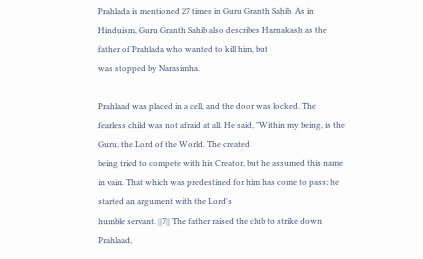Prahlada is mentioned 27 times in Guru Granth Sahib. As in Hinduism, Guru Granth Sahib also describes Harnakash as the father of Prahlada who wanted to kill him, but
was stopped by Narasimha.

Prahlaad was placed in a cell, and the door was locked. The fearless child was not afraid at all. He said, "Within my being, is the Guru, the Lord of the World. The created
being tried to compete with his Creator, but he assumed this name in vain. That which was predestined for him has come to pass; he started an argument with the Lord's
humble servant. ||7|| The father raised the club to strike down Prahlaad,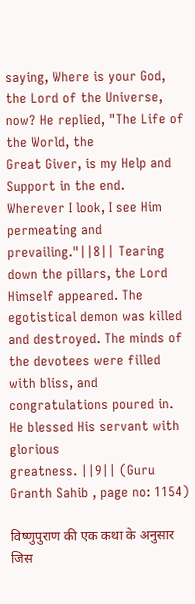saying, Where is your God, the Lord of the Universe, now? He replied, "The Life of the World, the
Great Giver, is my Help and Support in the end. Wherever I look, I see Him permeating and prevailing."||8|| Tearing down the pillars, the Lord Himself appeared. The
egotistical demon was killed and destroyed. The minds of the devotees were filled with bliss, and congratulations poured in. He blessed His servant with glorious
greatness. ||9|| (Guru Granth Sahib , page no: 1154)

विष्णुपुराण की एक कथा के अनुसार जिस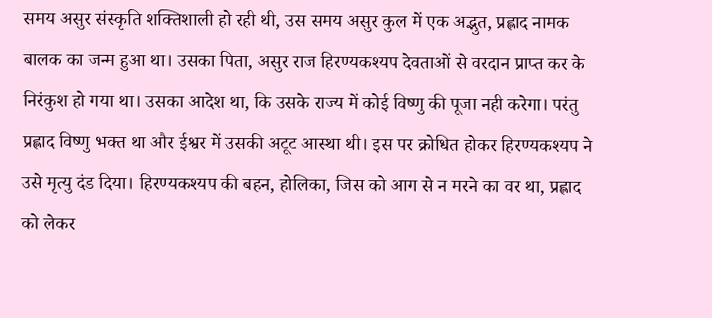समय असुर संस्कृति शक्तिशाली हो रही थी, उस समय असुर कुल में एक अद्भुत, प्रह्लाद नामक बालक का जन्म हुआ था। उसका पिता, असुर राज हिरण्यकश्यप देवताओं से वरदान प्राप्त कर के निरंकुश हो गया था। उसका आदेश था, कि उसके राज्य में कोई विष्णु की पूजा नही करेगा। परंतु प्रह्लाद विष्णु भक्त था और ईश्वर में उसकी अटूट आस्था थी। इस पर क्रोधित होकर हिरण्यकश्यप ने उसे मृत्यु दंड दिया। हिरण्यकश्यप की बहन, होलिका, जिस को आग से न मरने का वर था, प्रह्लाद को लेकर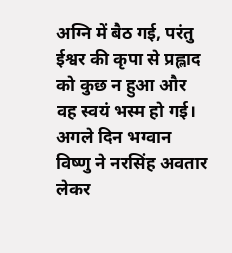अग्नि में बैठ गई, परंतु ईश्वर की कृपा से प्रह्लाद को कुछ न हुआ और वह स्वयं भस्म हो गई। अगले दिन भग्वान विष्णु ने नरसिंह अवतार लेकर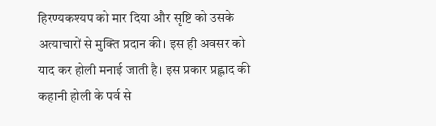हिरण्यकश्यप को मार दिया और सृष्टि को उसके अत्याचारों से मुक्ति प्रदान की। इस ही अवसर को याद कर होली मनाई जाती है। इस प्रकार प्रह्लाद की कहानी होली के पर्व से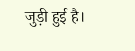जुड़ी हुई है।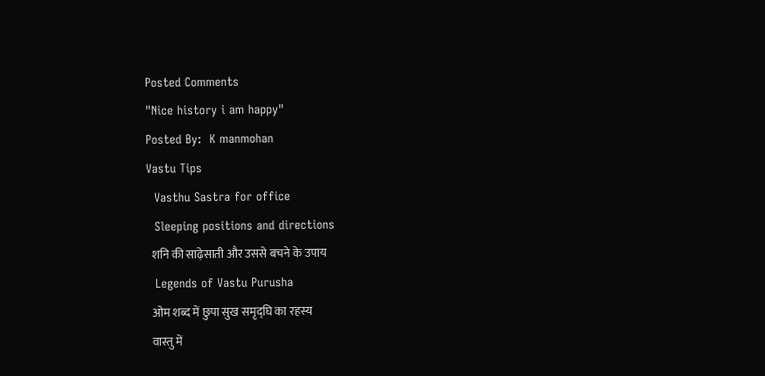Posted Comments
"Nice history i am happy"
Posted By:  K manmohan
Vastu Tips
  Vasthu Sastra for office
  Sleeping positions and directions
  शनि की साढ़ेसाती और उससे बचने के उपाय
  Legends of Vastu Purusha
  ओम शब्द में छुपा सुख समृद्घि का रहस्य
  वास्तु में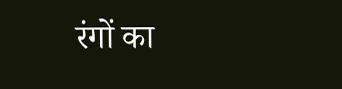रंगों का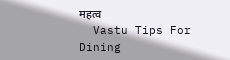महत्व
  Vastu Tips For Dining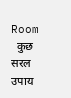Room
  कुछ सरल उपाय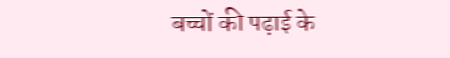बच्चों की पढ़ाई के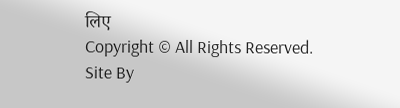लिए
Copyright © All Rights Reserved.
Site By